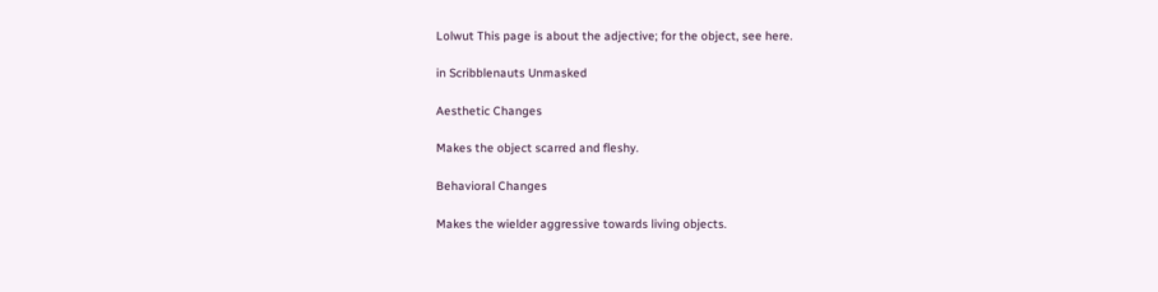Lolwut This page is about the adjective; for the object, see here.

in Scribblenauts Unmasked

Aesthetic Changes

Makes the object scarred and fleshy.

Behavioral Changes

Makes the wielder aggressive towards living objects.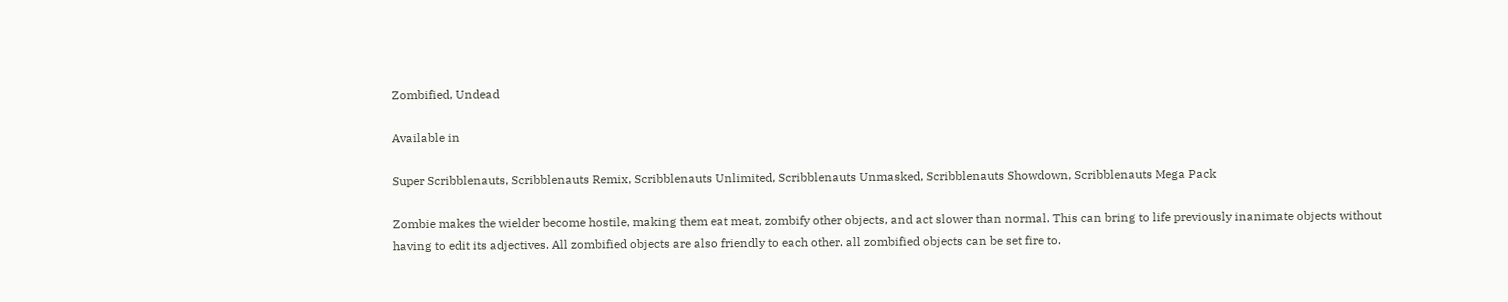Zombified, Undead

Available in

Super Scribblenauts, Scribblenauts Remix, Scribblenauts Unlimited, Scribblenauts Unmasked, Scribblenauts Showdown, Scribblenauts Mega Pack

Zombie makes the wielder become hostile, making them eat meat, zombify other objects, and act slower than normal. This can bring to life previously inanimate objects without having to edit its adjectives. All zombified objects are also friendly to each other. all zombified objects can be set fire to.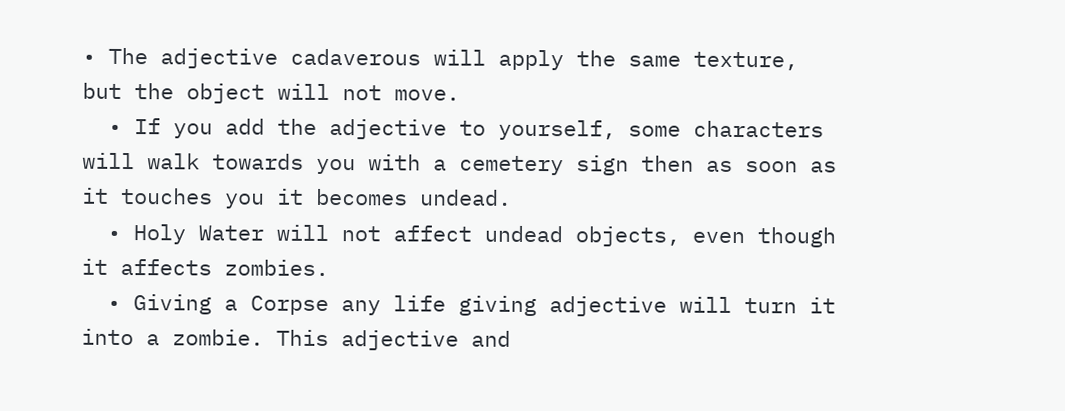• The adjective cadaverous will apply the same texture, but the object will not move.
  • If you add the adjective to yourself, some characters will walk towards you with a cemetery sign then as soon as it touches you it becomes undead.
  • Holy Water will not affect undead objects, even though it affects zombies.
  • Giving a Corpse any life giving adjective will turn it into a zombie. This adjective and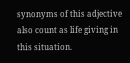synonyms of this adjective also count as life giving in this situation.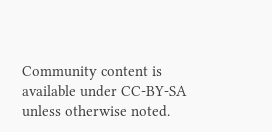Community content is available under CC-BY-SA unless otherwise noted.